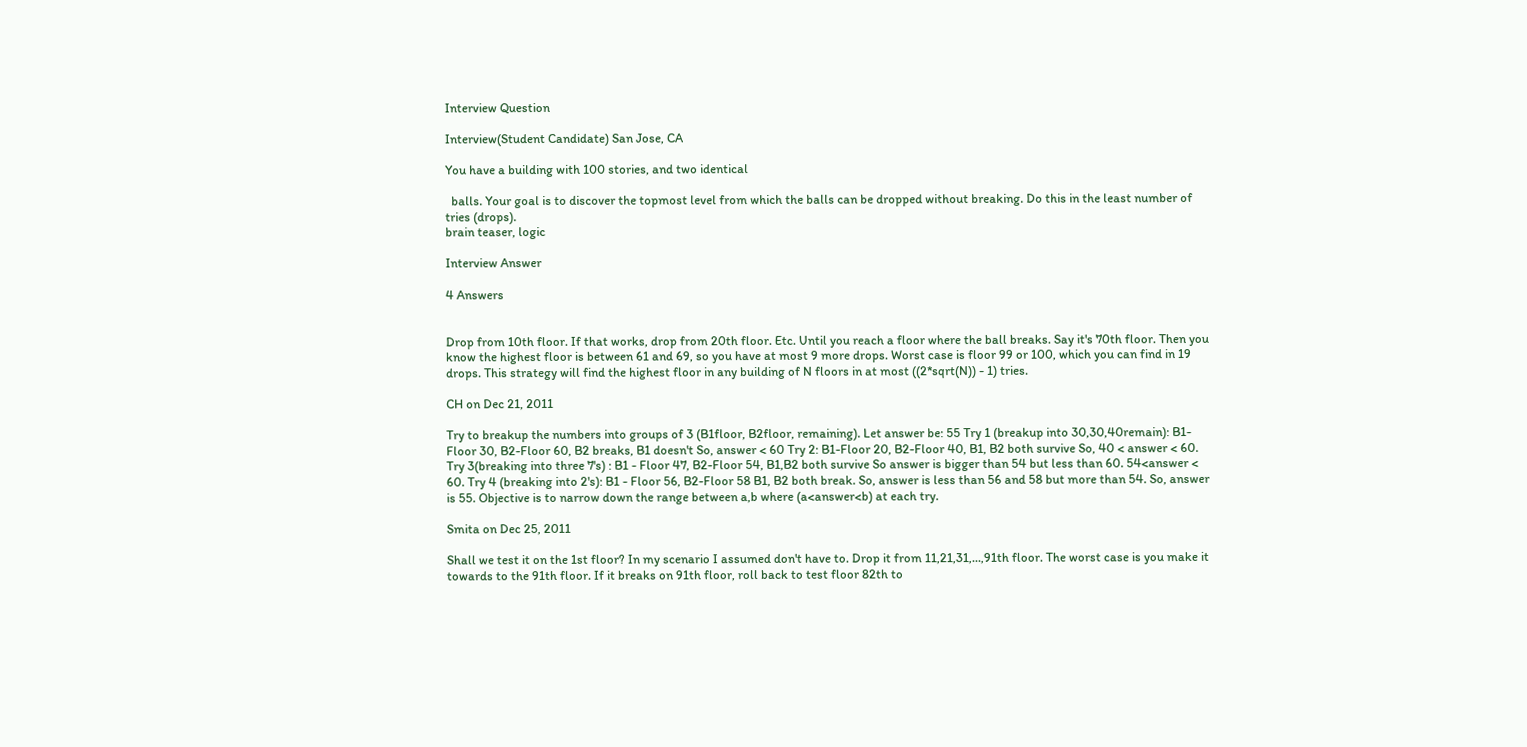Interview Question

Interview(Student Candidate) San Jose, CA

You have a building with 100 stories, and two identical

  balls. Your goal is to discover the topmost level from which the balls can be dropped without breaking. Do this in the least number of tries (drops).
brain teaser, logic

Interview Answer

4 Answers


Drop from 10th floor. If that works, drop from 20th floor. Etc. Until you reach a floor where the ball breaks. Say it's 70th floor. Then you know the highest floor is between 61 and 69, so you have at most 9 more drops. Worst case is floor 99 or 100, which you can find in 19 drops. This strategy will find the highest floor in any building of N floors in at most ((2*sqrt(N)) - 1) tries.

CH on Dec 21, 2011

Try to breakup the numbers into groups of 3 (B1floor, B2floor, remaining). Let answer be: 55 Try 1 (breakup into 30,30,40remain): B1-Floor 30, B2-Floor 60, B2 breaks, B1 doesn't So, answer < 60 Try 2: B1-Floor 20, B2-Floor 40, B1, B2 both survive So, 40 < answer < 60. Try 3(breaking into three 7's) : B1 - Floor 47, B2-Floor 54, B1,B2 both survive So answer is bigger than 54 but less than 60. 54<answer < 60. Try 4 (breaking into 2's): B1 - Floor 56, B2-Floor 58 B1, B2 both break. So, answer is less than 56 and 58 but more than 54. So, answer is 55. Objective is to narrow down the range between a,b where (a<answer<b) at each try.

Smita on Dec 25, 2011

Shall we test it on the 1st floor? In my scenario I assumed don't have to. Drop it from 11,21,31,...,91th floor. The worst case is you make it towards to the 91th floor. If it breaks on 91th floor, roll back to test floor 82th to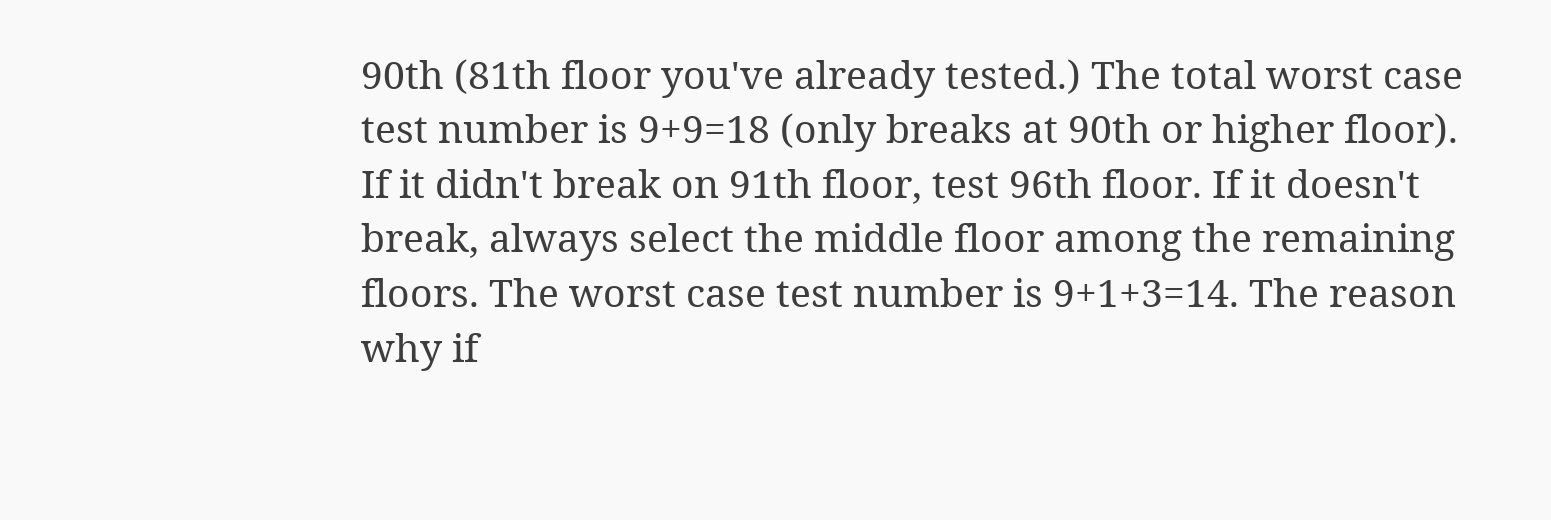90th (81th floor you've already tested.) The total worst case test number is 9+9=18 (only breaks at 90th or higher floor). If it didn't break on 91th floor, test 96th floor. If it doesn't break, always select the middle floor among the remaining floors. The worst case test number is 9+1+3=14. The reason why if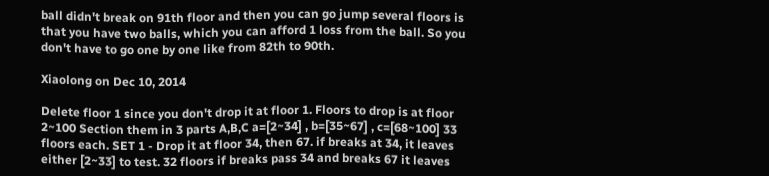ball didn't break on 91th floor and then you can go jump several floors is that you have two balls, which you can afford 1 loss from the ball. So you don't have to go one by one like from 82th to 90th.

Xiaolong on Dec 10, 2014

Delete floor 1 since you don't drop it at floor 1. Floors to drop is at floor 2~100 Section them in 3 parts A,B,C a=[2~34] , b=[35~67] , c=[68~100] 33 floors each. SET 1 - Drop it at floor 34, then 67. if breaks at 34, it leaves either [2~33] to test. 32 floors if breaks pass 34 and breaks 67 it leaves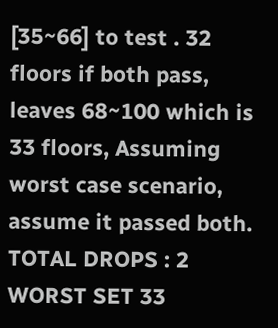[35~66] to test . 32 floors if both pass, leaves 68~100 which is 33 floors, Assuming worst case scenario, assume it passed both. TOTAL DROPS : 2 WORST SET 33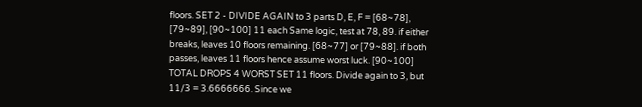floors. SET 2 - DIVIDE AGAIN to 3 parts D, E, F = [68~78], [79~89], [90~100] 11 each Same logic, test at 78, 89. if either breaks, leaves 10 floors remaining. [68~77] or [79~88]. if both passes, leaves 11 floors hence assume worst luck. [90~100] TOTAL DROPS 4 WORST SET 11 floors. Divide again to 3, but 11/3 = 3.6666666. Since we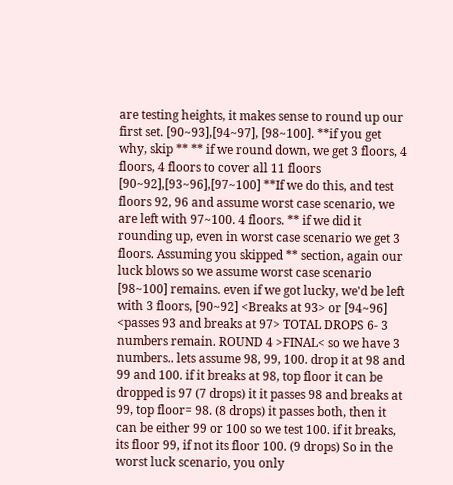are testing heights, it makes sense to round up our first set. [90~93],[94~97], [98~100]. **if you get why, skip ** ** if we round down, we get 3 floors, 4 floors, 4 floors to cover all 11 floors [90~92],[93~96],[97~100] **If we do this, and test floors 92, 96 and assume worst case scenario, we are left with 97~100. 4 floors. ** if we did it rounding up, even in worst case scenario we get 3 floors. Assuming you skipped ** section, again our luck blows so we assume worst case scenario [98~100] remains. even if we got lucky, we'd be left with 3 floors, [90~92] <Breaks at 93> or [94~96] <passes 93 and breaks at 97> TOTAL DROPS 6- 3 numbers remain. ROUND 4 >FINAL< so we have 3 numbers.. lets assume 98, 99, 100. drop it at 98 and 99 and 100. if it breaks at 98, top floor it can be dropped is 97 (7 drops) it it passes 98 and breaks at 99, top floor= 98. (8 drops) it passes both, then it can be either 99 or 100 so we test 100. if it breaks, its floor 99, if not its floor 100. (9 drops) So in the worst luck scenario, you only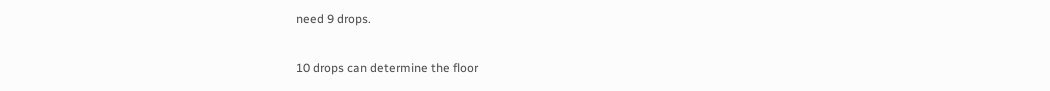need 9 drops.

10 drops can determine the floor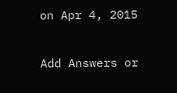on Apr 4, 2015

Add Answers or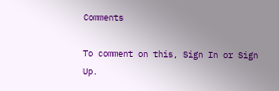Comments

To comment on this, Sign In or Sign Up.